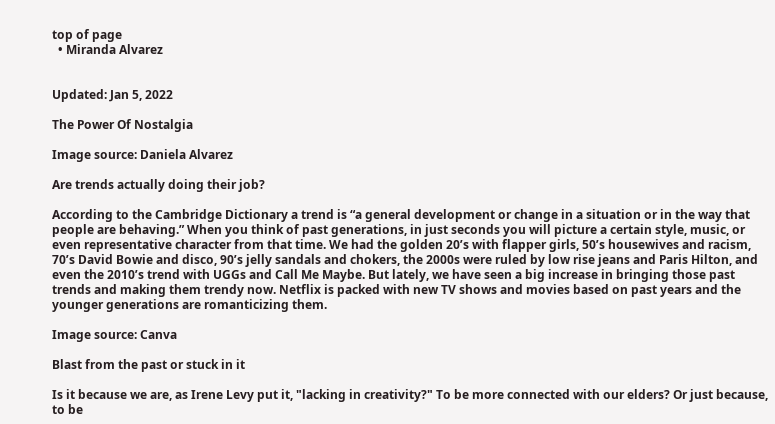top of page
  • Miranda Alvarez


Updated: Jan 5, 2022

The Power Of Nostalgia

Image source: Daniela Alvarez

Are trends actually doing their job?

According to the Cambridge Dictionary a trend is “a general development or change in a situation or in the way that people are behaving.” When you think of past generations, in just seconds you will picture a certain style, music, or even representative character from that time. We had the golden 20’s with flapper girls, 50’s housewives and racism, 70’s David Bowie and disco, 90’s jelly sandals and chokers, the 2000s were ruled by low rise jeans and Paris Hilton, and even the 2010’s trend with UGGs and Call Me Maybe. But lately, we have seen a big increase in bringing those past trends and making them trendy now. Netflix is packed with new TV shows and movies based on past years and the younger generations are romanticizing them.

Image source: Canva

Blast from the past or stuck in it

Is it because we are, as Irene Levy put it, "lacking in creativity?" To be more connected with our elders? Or just because, to be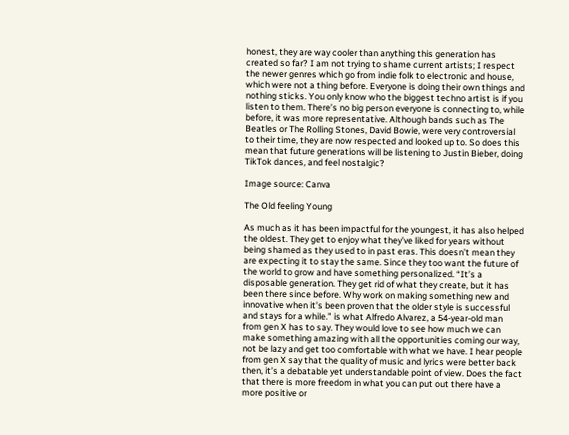honest, they are way cooler than anything this generation has created so far? I am not trying to shame current artists; I respect the newer genres which go from indie folk to electronic and house, which were not a thing before. Everyone is doing their own things and nothing sticks. You only know who the biggest techno artist is if you listen to them. There’s no big person everyone is connecting to, while before, it was more representative. Although bands such as The Beatles or The Rolling Stones, David Bowie, were very controversial to their time, they are now respected and looked up to. So does this mean that future generations will be listening to Justin Bieber, doing TikTok dances, and feel nostalgic?

Image source: Canva

The Old feeling Young

As much as it has been impactful for the youngest, it has also helped the oldest. They get to enjoy what they’ve liked for years without being shamed as they used to in past eras. This doesn’t mean they are expecting it to stay the same. Since they too want the future of the world to grow and have something personalized. “It’s a disposable generation. They get rid of what they create, but it has been there since before. Why work on making something new and innovative when it’s been proven that the older style is successful and stays for a while.” is what Alfredo Alvarez, a 54-year-old man from gen X has to say. They would love to see how much we can make something amazing with all the opportunities coming our way, not be lazy and get too comfortable with what we have. I hear people from gen X say that the quality of music and lyrics were better back then, it’s a debatable yet understandable point of view. Does the fact that there is more freedom in what you can put out there have a more positive or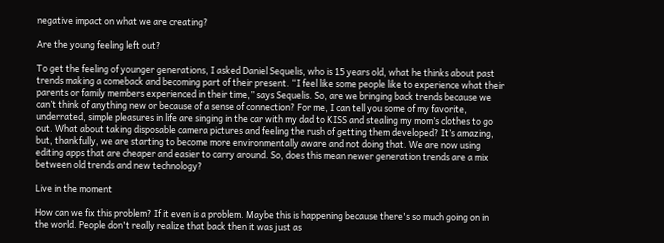negative impact on what we are creating?

Are the young feeling left out?

To get the feeling of younger generations, I asked Daniel Sequelis, who is 15 years old, what he thinks about past trends making a comeback and becoming part of their present. “I feel like some people like to experience what their parents or family members experienced in their time,” says Sequelis. So, are we bringing back trends because we can’t think of anything new or because of a sense of connection? For me, I can tell you some of my favorite, underrated, simple pleasures in life are singing in the car with my dad to KISS and stealing my mom’s clothes to go out. What about taking disposable camera pictures and feeling the rush of getting them developed? It’s amazing, but, thankfully, we are starting to become more environmentally aware and not doing that. We are now using editing apps that are cheaper and easier to carry around. So, does this mean newer generation trends are a mix between old trends and new technology?

Live in the moment

How can we fix this problem? If it even is a problem. Maybe this is happening because there's so much going on in the world. People don't really realize that back then it was just as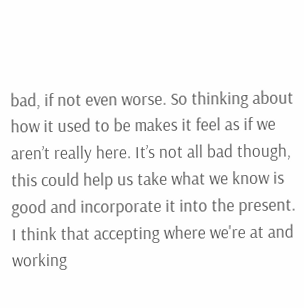bad, if not even worse. So thinking about how it used to be makes it feel as if we aren’t really here. It’s not all bad though, this could help us take what we know is good and incorporate it into the present. I think that accepting where we're at and working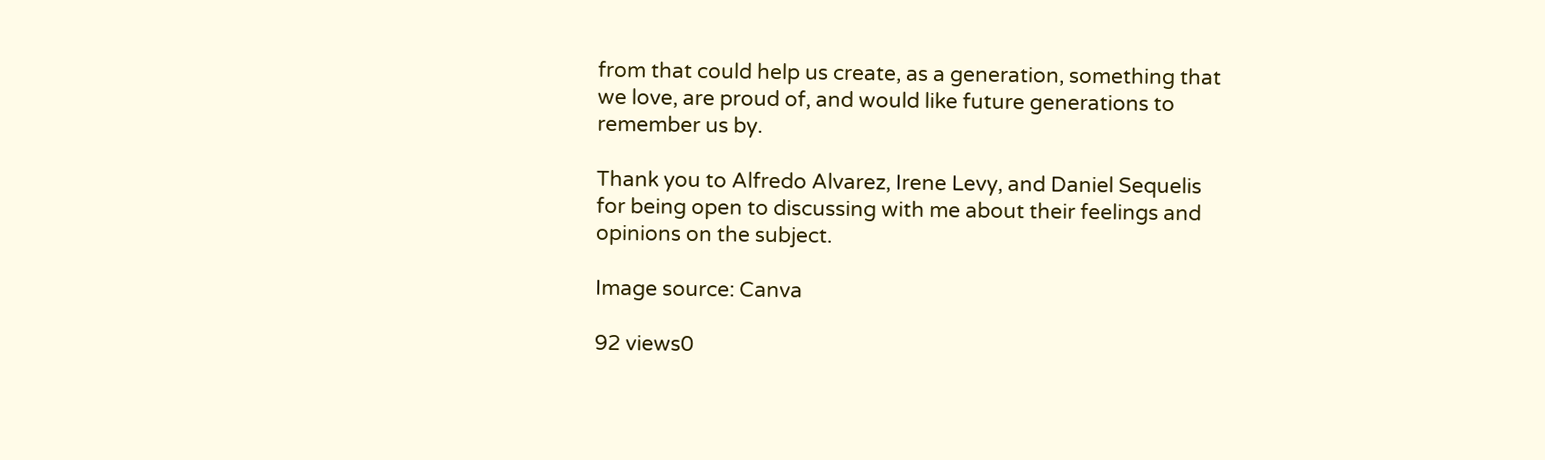from that could help us create, as a generation, something that we love, are proud of, and would like future generations to remember us by.

Thank you to Alfredo Alvarez, Irene Levy, and Daniel Sequelis for being open to discussing with me about their feelings and opinions on the subject.

Image source: Canva

92 views0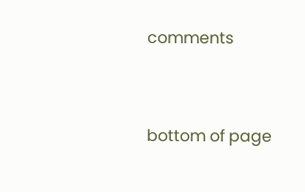comments


bottom of page